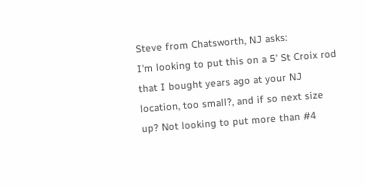Steve from Chatsworth, NJ asks:
I'm looking to put this on a 5' St Croix rod that I bought years ago at your NJ location, too small?, and if so next size up? Not looking to put more than #4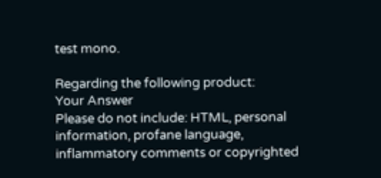test mono.

Regarding the following product:
Your Answer
Please do not include: HTML, personal information, profane language, inflammatory comments or copyrighted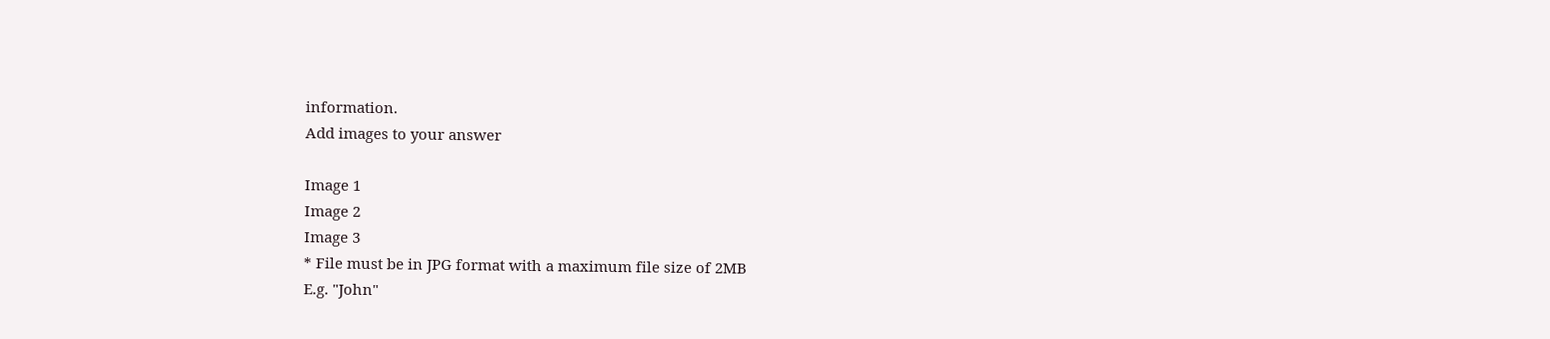information.
Add images to your answer

Image 1
Image 2
Image 3
* File must be in JPG format with a maximum file size of 2MB
E.g. "John"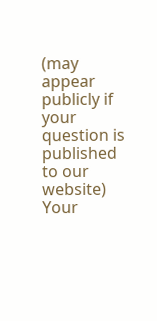(may appear publicly if your question is published to our website)
Your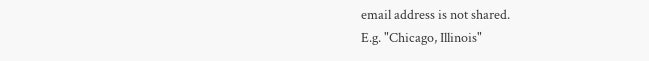email address is not shared.
E.g. "Chicago, Illinois"